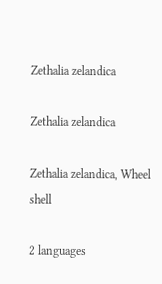Zethalia zelandica

Zethalia zelandica

Zethalia zelandica, Wheel shell

2 languages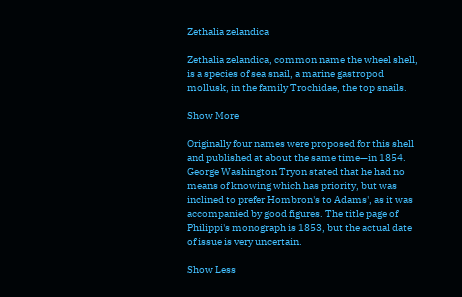Zethalia zelandica

Zethalia zelandica, common name the wheel shell, is a species of sea snail, a marine gastropod mollusk, in the family Trochidae, the top snails.

Show More

Originally four names were proposed for this shell and published at about the same time—in 1854. George Washington Tryon stated that he had no means of knowing which has priority, but was inclined to prefer Hombron's to Adams', as it was accompanied by good figures. The title page of Philippi's monograph is 1853, but the actual date of issue is very uncertain.

Show Less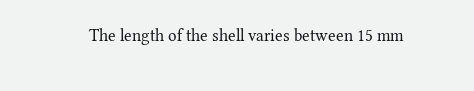The length of the shell varies between 15 mm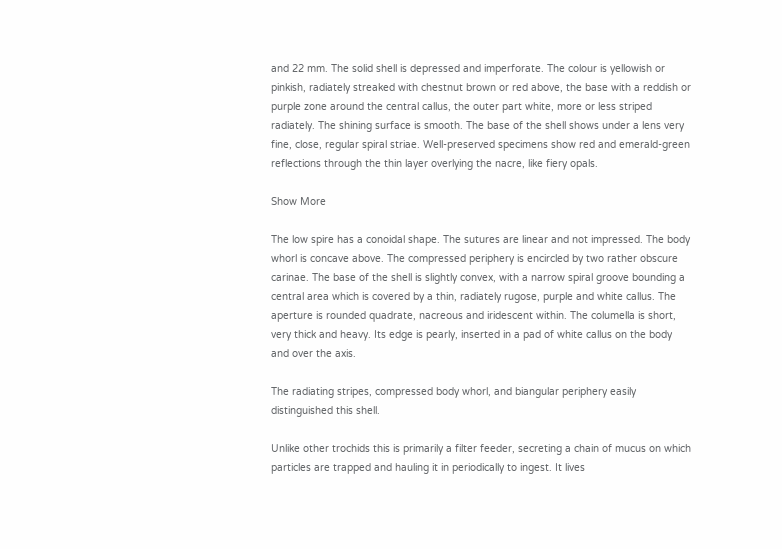and 22 mm. The solid shell is depressed and imperforate. The colour is yellowish or pinkish, radiately streaked with chestnut brown or red above, the base with a reddish or purple zone around the central callus, the outer part white, more or less striped radiately. The shining surface is smooth. The base of the shell shows under a lens very fine, close, regular spiral striae. Well-preserved specimens show red and emerald-green reflections through the thin layer overlying the nacre, like fiery opals.

Show More

The low spire has a conoidal shape. The sutures are linear and not impressed. The body whorl is concave above. The compressed periphery is encircled by two rather obscure carinae. The base of the shell is slightly convex, with a narrow spiral groove bounding a central area which is covered by a thin, radiately rugose, purple and white callus. The aperture is rounded quadrate, nacreous and iridescent within. The columella is short, very thick and heavy. Its edge is pearly, inserted in a pad of white callus on the body and over the axis.

The radiating stripes, compressed body whorl, and biangular periphery easily distinguished this shell.

Unlike other trochids this is primarily a filter feeder, secreting a chain of mucus on which particles are trapped and hauling it in periodically to ingest. It lives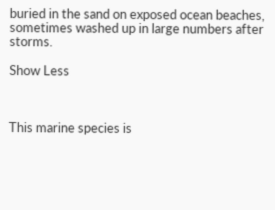buried in the sand on exposed ocean beaches, sometimes washed up in large numbers after storms.

Show Less



This marine species is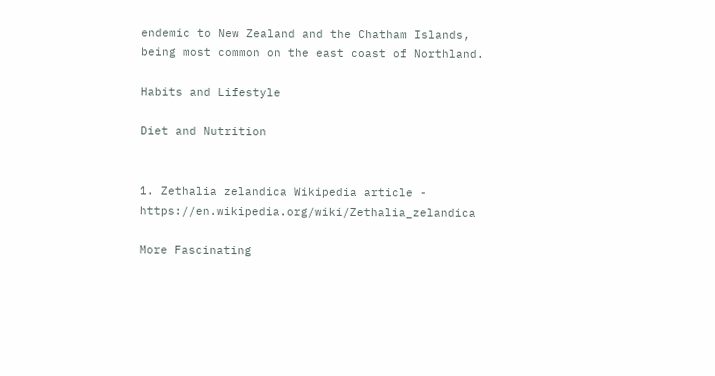endemic to New Zealand and the Chatham Islands, being most common on the east coast of Northland.

Habits and Lifestyle

Diet and Nutrition


1. Zethalia zelandica Wikipedia article - https://en.wikipedia.org/wiki/Zethalia_zelandica

More Fascinating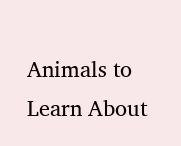Animals to Learn About